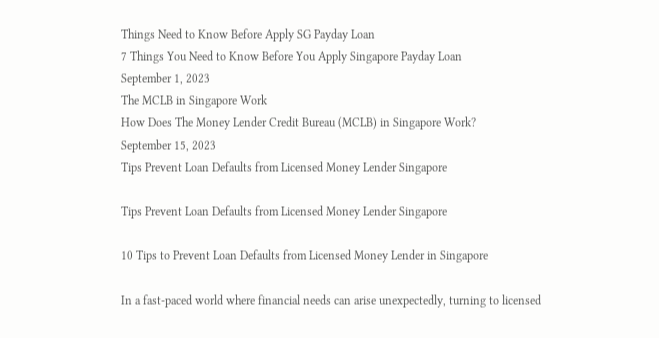Things Need to Know Before Apply SG Payday Loan
7 Things You Need to Know Before You Apply Singapore Payday Loan
September 1, 2023
The MCLB in Singapore Work
How Does The Money Lender Credit Bureau (MCLB) in Singapore Work?
September 15, 2023
Tips Prevent Loan Defaults from Licensed Money Lender Singapore

Tips Prevent Loan Defaults from Licensed Money Lender Singapore

10 Tips to Prevent Loan Defaults from Licensed Money Lender in Singapore

In a fast-paced world where financial needs can arise unexpectedly, turning to licensed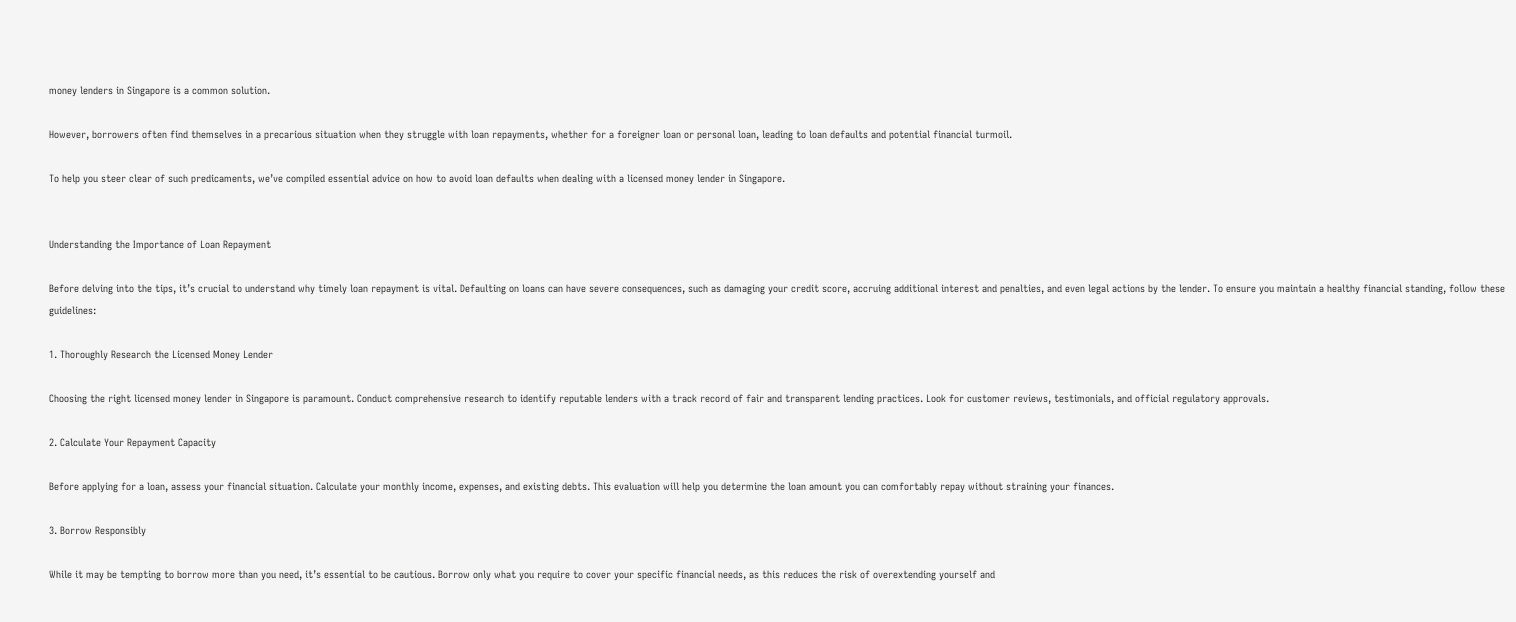money lenders in Singapore is a common solution.

However, borrowers often find themselves in a precarious situation when they struggle with loan repayments, whether for a foreigner loan or personal loan, leading to loan defaults and potential financial turmoil.

To help you steer clear of such predicaments, we’ve compiled essential advice on how to avoid loan defaults when dealing with a licensed money lender in Singapore.


Understanding the Importance of Loan Repayment

Before delving into the tips, it’s crucial to understand why timely loan repayment is vital. Defaulting on loans can have severe consequences, such as damaging your credit score, accruing additional interest and penalties, and even legal actions by the lender. To ensure you maintain a healthy financial standing, follow these guidelines:

1. Thoroughly Research the Licensed Money Lender

Choosing the right licensed money lender in Singapore is paramount. Conduct comprehensive research to identify reputable lenders with a track record of fair and transparent lending practices. Look for customer reviews, testimonials, and official regulatory approvals.

2. Calculate Your Repayment Capacity

Before applying for a loan, assess your financial situation. Calculate your monthly income, expenses, and existing debts. This evaluation will help you determine the loan amount you can comfortably repay without straining your finances.

3. Borrow Responsibly

While it may be tempting to borrow more than you need, it’s essential to be cautious. Borrow only what you require to cover your specific financial needs, as this reduces the risk of overextending yourself and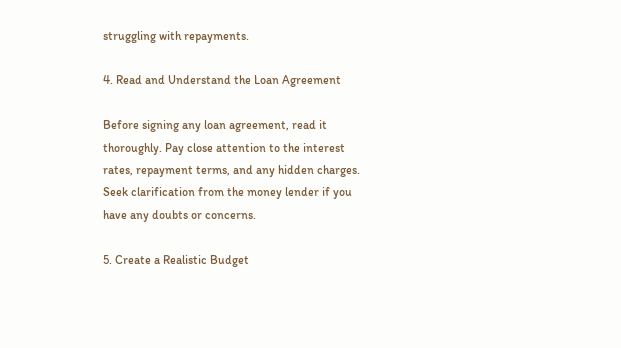struggling with repayments.

4. Read and Understand the Loan Agreement

Before signing any loan agreement, read it thoroughly. Pay close attention to the interest rates, repayment terms, and any hidden charges. Seek clarification from the money lender if you have any doubts or concerns.

5. Create a Realistic Budget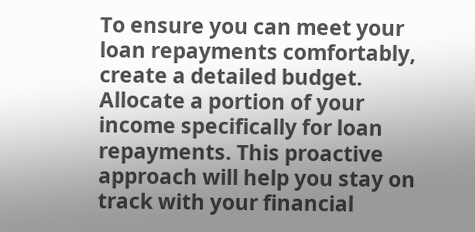To ensure you can meet your loan repayments comfortably, create a detailed budget. Allocate a portion of your income specifically for loan repayments. This proactive approach will help you stay on track with your financial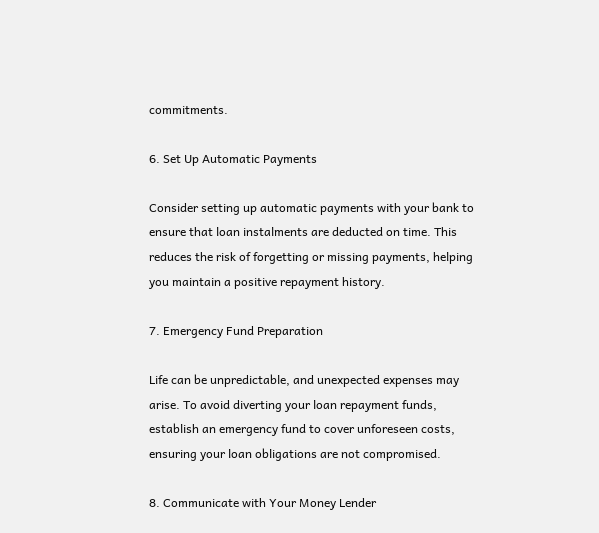commitments.

6. Set Up Automatic Payments

Consider setting up automatic payments with your bank to ensure that loan instalments are deducted on time. This reduces the risk of forgetting or missing payments, helping you maintain a positive repayment history.

7. Emergency Fund Preparation

Life can be unpredictable, and unexpected expenses may arise. To avoid diverting your loan repayment funds, establish an emergency fund to cover unforeseen costs, ensuring your loan obligations are not compromised.

8. Communicate with Your Money Lender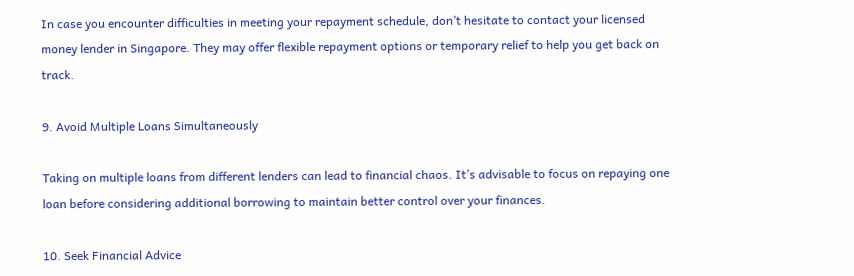In case you encounter difficulties in meeting your repayment schedule, don’t hesitate to contact your licensed money lender in Singapore. They may offer flexible repayment options or temporary relief to help you get back on track.

9. Avoid Multiple Loans Simultaneously

Taking on multiple loans from different lenders can lead to financial chaos. It’s advisable to focus on repaying one loan before considering additional borrowing to maintain better control over your finances.

10. Seek Financial Advice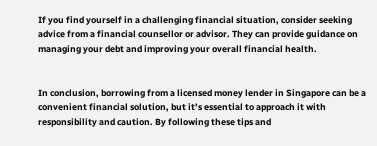If you find yourself in a challenging financial situation, consider seeking advice from a financial counsellor or advisor. They can provide guidance on managing your debt and improving your overall financial health.


In conclusion, borrowing from a licensed money lender in Singapore can be a convenient financial solution, but it’s essential to approach it with responsibility and caution. By following these tips and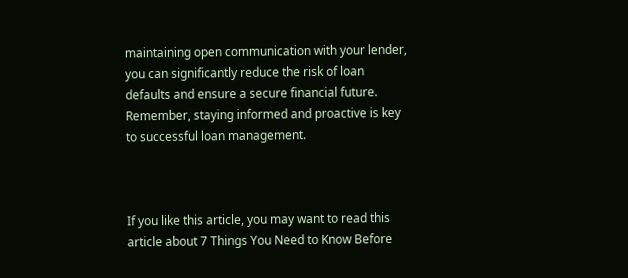maintaining open communication with your lender, you can significantly reduce the risk of loan defaults and ensure a secure financial future. Remember, staying informed and proactive is key to successful loan management.



If you like this article, you may want to read this article about 7 Things You Need to Know Before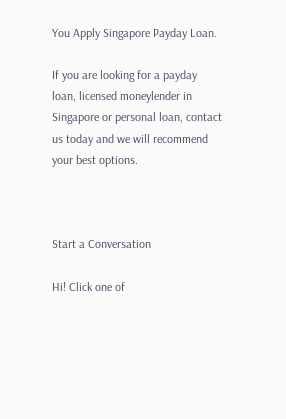You Apply Singapore Payday Loan.

If you are looking for a payday loan, licensed moneylender in Singapore or personal loan, contact us today and we will recommend your best options.



Start a Conversation

Hi! Click one of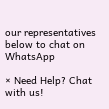our representatives below to chat on WhatsApp

× Need Help? Chat with us!